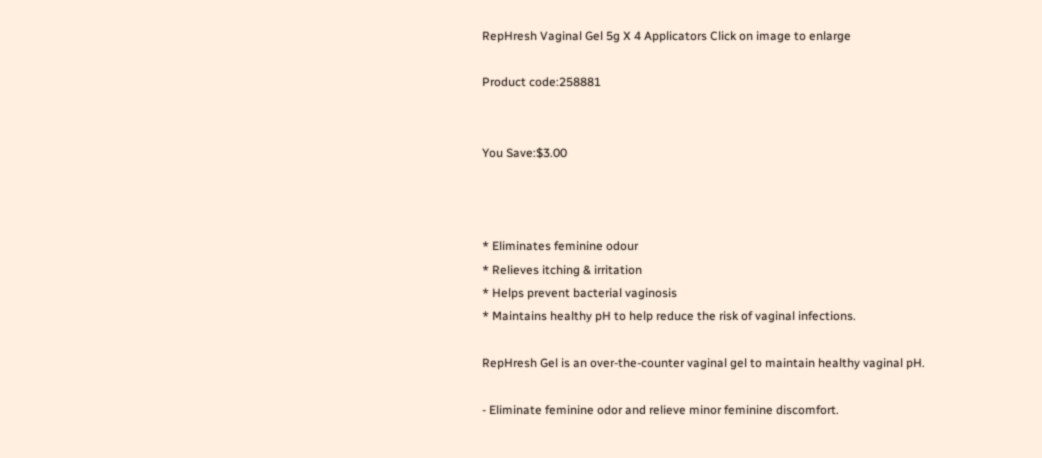RepHresh Vaginal Gel 5g X 4 Applicators Click on image to enlarge

Product code:258881


You Save:$3.00



* Eliminates feminine odour
* Relieves itching & irritation
* Helps prevent bacterial vaginosis
* Maintains healthy pH to help reduce the risk of vaginal infections.

RepHresh Gel is an over-the-counter vaginal gel to maintain healthy vaginal pH.

- Eliminate feminine odor and relieve minor feminine discomfort.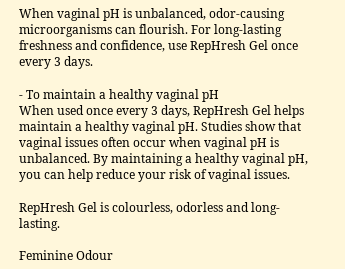When vaginal pH is unbalanced, odor-causing microorganisms can flourish. For long-lasting freshness and confidence, use RepHresh Gel once every 3 days.

- To maintain a healthy vaginal pH
When used once every 3 days, RepHresh Gel helps maintain a healthy vaginal pH. Studies show that vaginal issues often occur when vaginal pH is unbalanced. By maintaining a healthy vaginal pH, you can help reduce your risk of vaginal issues.

RepHresh Gel is colourless, odorless and long-lasting.

Feminine Odour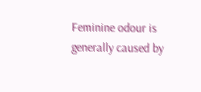Feminine odour is generally caused by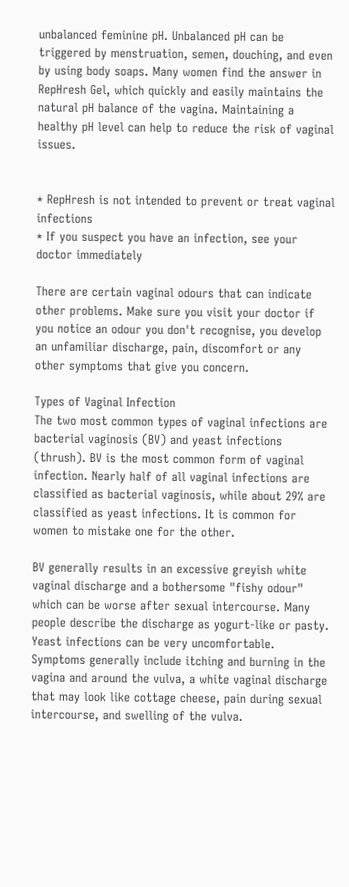unbalanced feminine pH. Unbalanced pH can be triggered by menstruation, semen, douching, and even by using body soaps. Many women find the answer in RepHresh Gel, which quickly and easily maintains the natural pH balance of the vagina. Maintaining a healthy pH level can help to reduce the risk of vaginal issues.


* RepHresh is not intended to prevent or treat vaginal infections
* If you suspect you have an infection, see your doctor immediately

There are certain vaginal odours that can indicate other problems. Make sure you visit your doctor if you notice an odour you don't recognise, you develop an unfamiliar discharge, pain, discomfort or any other symptoms that give you concern.

Types of Vaginal Infection
The two most common types of vaginal infections are bacterial vaginosis (BV) and yeast infections (thrush). BV is the most common form of vaginal infection. Nearly half of all vaginal infections are classified as bacterial vaginosis, while about 29% are classified as yeast infections. It is common for women to mistake one for the other.

BV generally results in an excessive greyish white vaginal discharge and a bothersome "fishy odour" which can be worse after sexual intercourse. Many people describe the discharge as yogurt-like or pasty. Yeast infections can be very uncomfortable. Symptoms generally include itching and burning in the vagina and around the vulva, a white vaginal discharge that may look like cottage cheese, pain during sexual intercourse, and swelling of the vulva.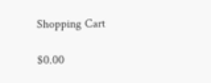Shopping Cart

$0.00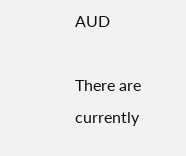AUD

There are currently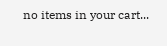no items in your cart...